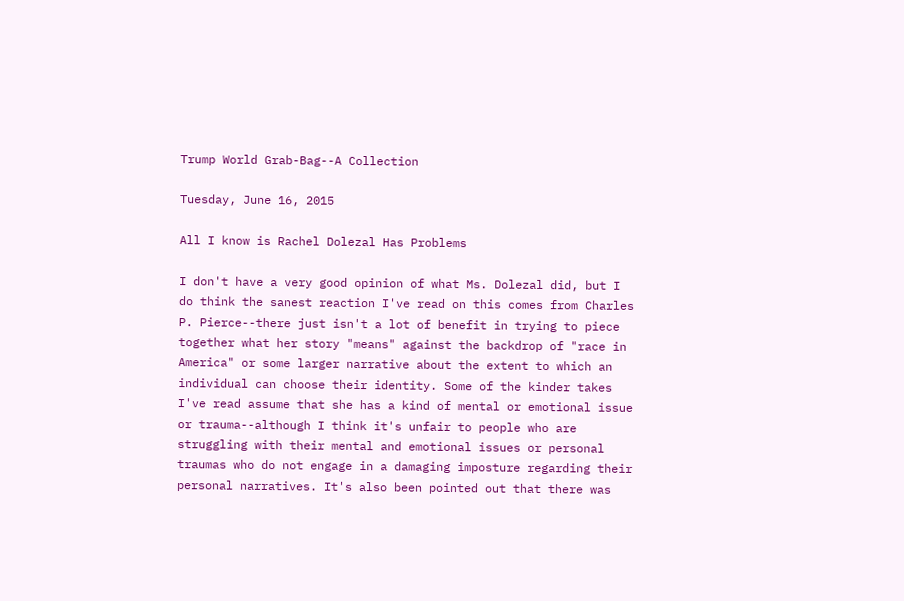Trump World Grab-Bag--A Collection

Tuesday, June 16, 2015

All I know is Rachel Dolezal Has Problems

I don't have a very good opinion of what Ms. Dolezal did, but I do think the sanest reaction I've read on this comes from Charles P. Pierce--there just isn't a lot of benefit in trying to piece together what her story "means" against the backdrop of "race in America" or some larger narrative about the extent to which an individual can choose their identity. Some of the kinder takes I've read assume that she has a kind of mental or emotional issue or trauma--although I think it's unfair to people who are struggling with their mental and emotional issues or personal traumas who do not engage in a damaging imposture regarding their personal narratives. It's also been pointed out that there was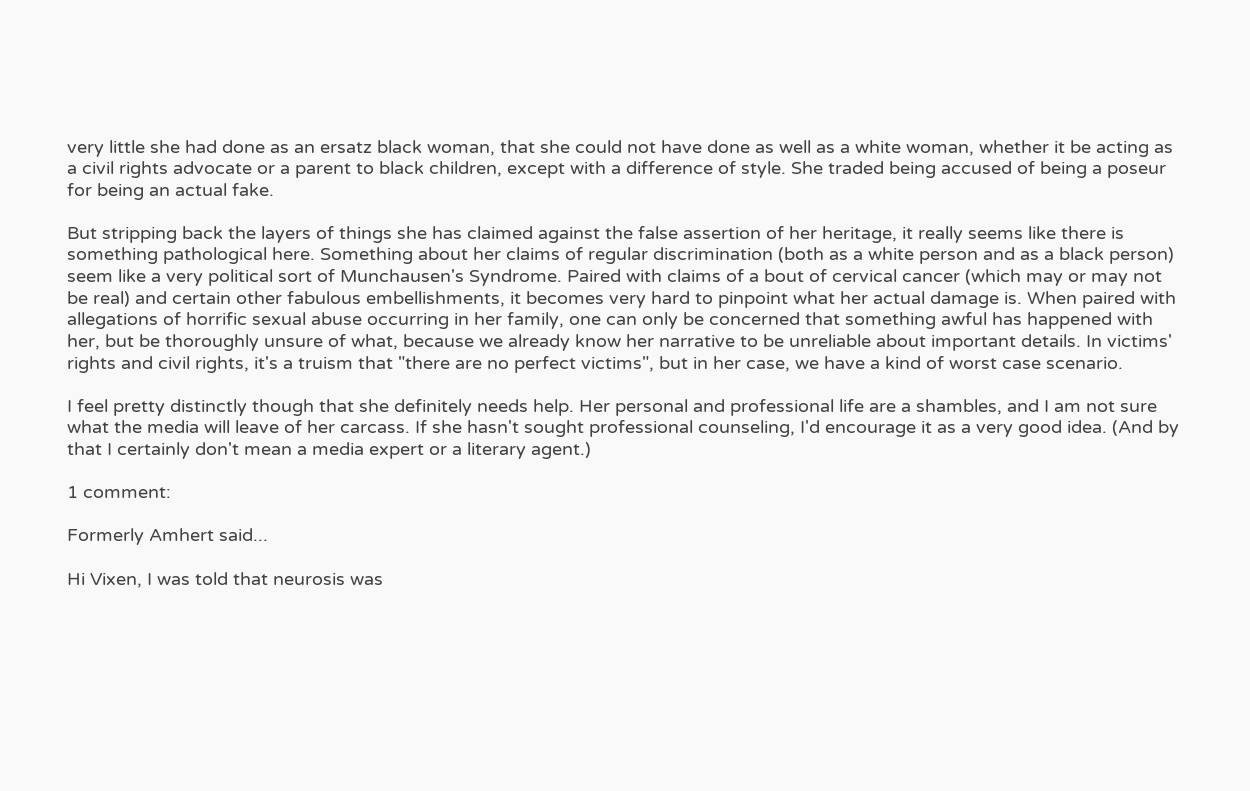very little she had done as an ersatz black woman, that she could not have done as well as a white woman, whether it be acting as a civil rights advocate or a parent to black children, except with a difference of style. She traded being accused of being a poseur for being an actual fake.

But stripping back the layers of things she has claimed against the false assertion of her heritage, it really seems like there is something pathological here. Something about her claims of regular discrimination (both as a white person and as a black person) seem like a very political sort of Munchausen's Syndrome. Paired with claims of a bout of cervical cancer (which may or may not be real) and certain other fabulous embellishments, it becomes very hard to pinpoint what her actual damage is. When paired with allegations of horrific sexual abuse occurring in her family, one can only be concerned that something awful has happened with her, but be thoroughly unsure of what, because we already know her narrative to be unreliable about important details. In victims' rights and civil rights, it's a truism that "there are no perfect victims", but in her case, we have a kind of worst case scenario.

I feel pretty distinctly though that she definitely needs help. Her personal and professional life are a shambles, and I am not sure what the media will leave of her carcass. If she hasn't sought professional counseling, I'd encourage it as a very good idea. (And by that I certainly don't mean a media expert or a literary agent.)

1 comment:

Formerly Amhert said...

Hi Vixen, I was told that neurosis was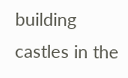building castles in the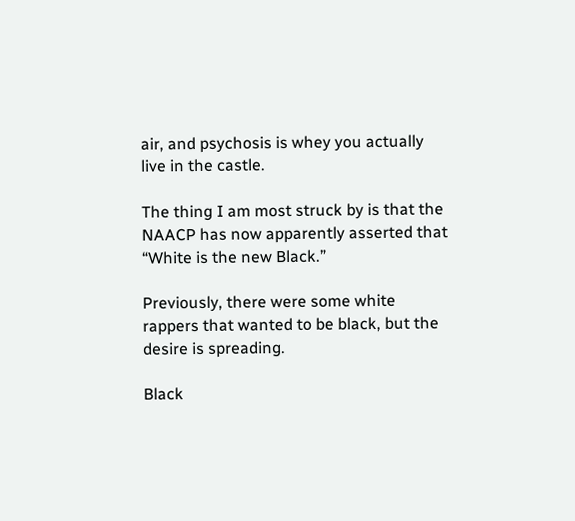air, and psychosis is whey you actually live in the castle.

The thing I am most struck by is that the NAACP has now apparently asserted that “White is the new Black.”

Previously, there were some white rappers that wanted to be black, but the desire is spreading.

Black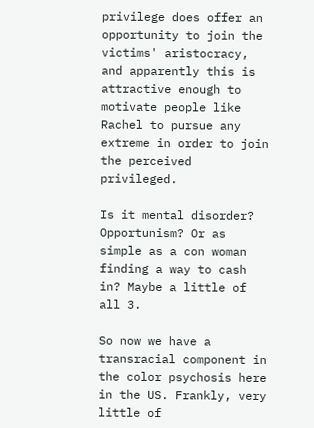privilege does offer an opportunity to join the victims' aristocracy, and apparently this is attractive enough to motivate people like Rachel to pursue any extreme in order to join the perceived privileged.

Is it mental disorder? Opportunism? Or as simple as a con woman finding a way to cash in? Maybe a little of all 3.

So now we have a transracial component in the color psychosis here in the US. Frankly, very little of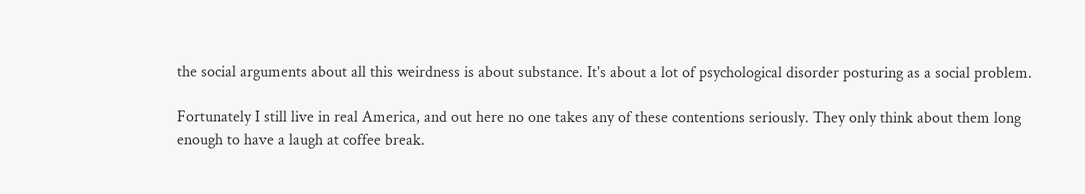the social arguments about all this weirdness is about substance. It's about a lot of psychological disorder posturing as a social problem.

Fortunately I still live in real America, and out here no one takes any of these contentions seriously. They only think about them long enough to have a laugh at coffee break.